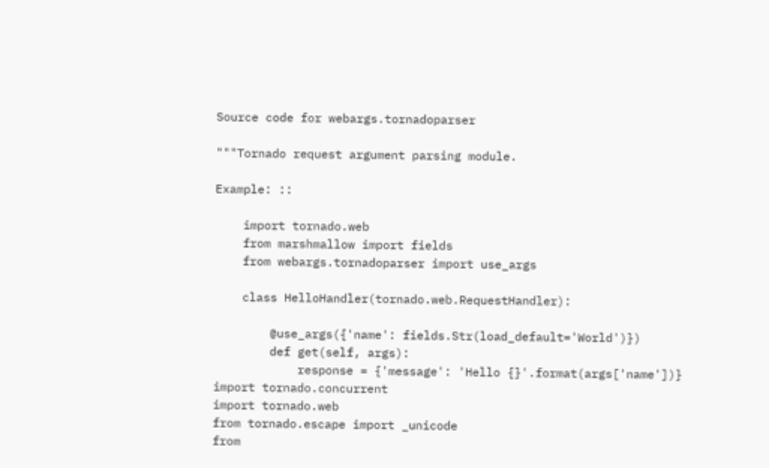Source code for webargs.tornadoparser

"""Tornado request argument parsing module.

Example: ::

    import tornado.web
    from marshmallow import fields
    from webargs.tornadoparser import use_args

    class HelloHandler(tornado.web.RequestHandler):

        @use_args({'name': fields.Str(load_default='World')})
        def get(self, args):
            response = {'message': 'Hello {}'.format(args['name'])}
import tornado.concurrent
import tornado.web
from tornado.escape import _unicode
from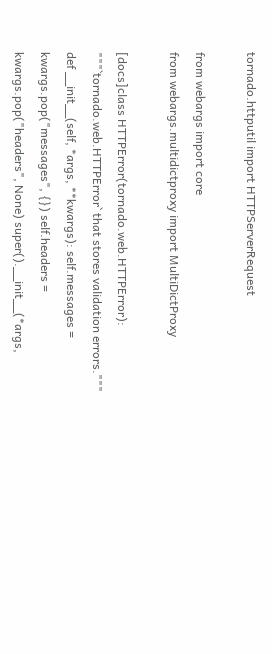tornado.httputil import HTTPServerRequest

from webargs import core
from webargs.multidictproxy import MultiDictProxy

[docs]class HTTPError(tornado.web.HTTPError): """`tornado.web.HTTPError` that stores validation errors.""" def __init__(self, *args, **kwargs): self.messages = kwargs.pop("messages", {}) self.headers = kwargs.pop("headers", None) super().__init__(*args,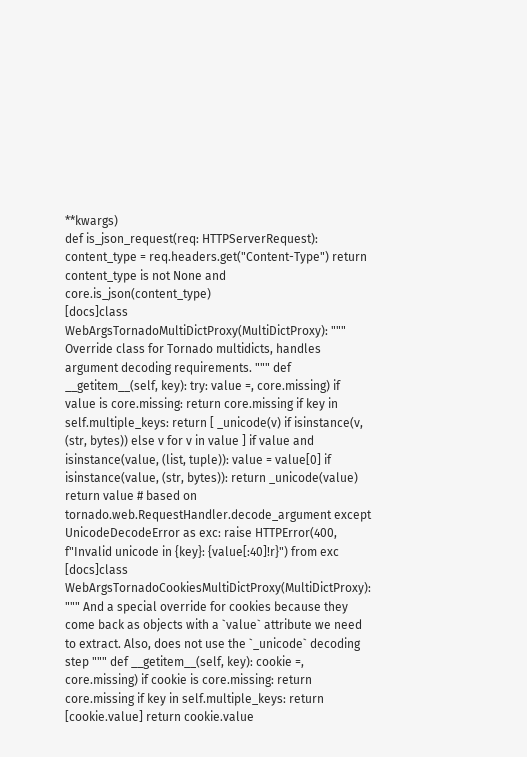**kwargs)
def is_json_request(req: HTTPServerRequest): content_type = req.headers.get("Content-Type") return content_type is not None and core.is_json(content_type)
[docs]class WebArgsTornadoMultiDictProxy(MultiDictProxy): """ Override class for Tornado multidicts, handles argument decoding requirements. """ def __getitem__(self, key): try: value =, core.missing) if value is core.missing: return core.missing if key in self.multiple_keys: return [ _unicode(v) if isinstance(v, (str, bytes)) else v for v in value ] if value and isinstance(value, (list, tuple)): value = value[0] if isinstance(value, (str, bytes)): return _unicode(value) return value # based on tornado.web.RequestHandler.decode_argument except UnicodeDecodeError as exc: raise HTTPError(400, f"Invalid unicode in {key}: {value[:40]!r}") from exc
[docs]class WebArgsTornadoCookiesMultiDictProxy(MultiDictProxy): """ And a special override for cookies because they come back as objects with a `value` attribute we need to extract. Also, does not use the `_unicode` decoding step """ def __getitem__(self, key): cookie =, core.missing) if cookie is core.missing: return core.missing if key in self.multiple_keys: return [cookie.value] return cookie.value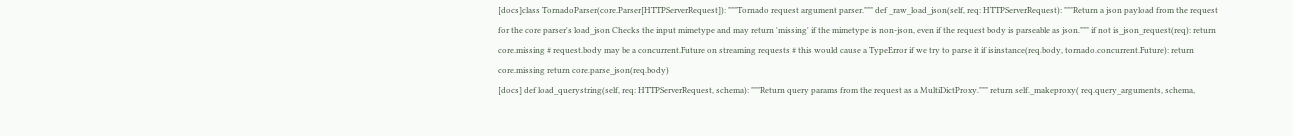[docs]class TornadoParser(core.Parser[HTTPServerRequest]): """Tornado request argument parser.""" def _raw_load_json(self, req: HTTPServerRequest): """Return a json payload from the request for the core parser's load_json Checks the input mimetype and may return 'missing' if the mimetype is non-json, even if the request body is parseable as json.""" if not is_json_request(req): return core.missing # request.body may be a concurrent.Future on streaming requests # this would cause a TypeError if we try to parse it if isinstance(req.body, tornado.concurrent.Future): return core.missing return core.parse_json(req.body)
[docs] def load_querystring(self, req: HTTPServerRequest, schema): """Return query params from the request as a MultiDictProxy.""" return self._makeproxy( req.query_arguments, schema,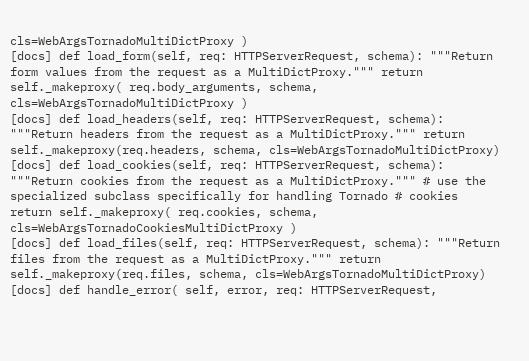cls=WebArgsTornadoMultiDictProxy )
[docs] def load_form(self, req: HTTPServerRequest, schema): """Return form values from the request as a MultiDictProxy.""" return self._makeproxy( req.body_arguments, schema, cls=WebArgsTornadoMultiDictProxy )
[docs] def load_headers(self, req: HTTPServerRequest, schema): """Return headers from the request as a MultiDictProxy.""" return self._makeproxy(req.headers, schema, cls=WebArgsTornadoMultiDictProxy)
[docs] def load_cookies(self, req: HTTPServerRequest, schema): """Return cookies from the request as a MultiDictProxy.""" # use the specialized subclass specifically for handling Tornado # cookies return self._makeproxy( req.cookies, schema, cls=WebArgsTornadoCookiesMultiDictProxy )
[docs] def load_files(self, req: HTTPServerRequest, schema): """Return files from the request as a MultiDictProxy.""" return self._makeproxy(req.files, schema, cls=WebArgsTornadoMultiDictProxy)
[docs] def handle_error( self, error, req: HTTPServerRequest,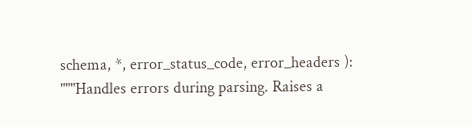schema, *, error_status_code, error_headers ): """Handles errors during parsing. Raises a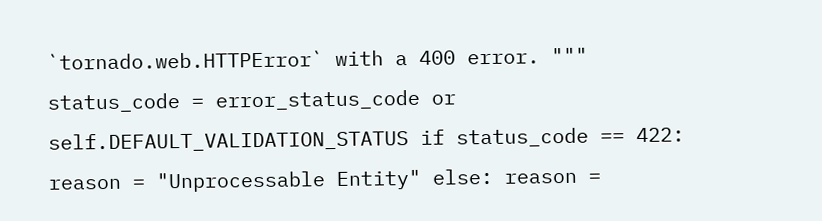`tornado.web.HTTPError` with a 400 error. """ status_code = error_status_code or self.DEFAULT_VALIDATION_STATUS if status_code == 422: reason = "Unprocessable Entity" else: reason =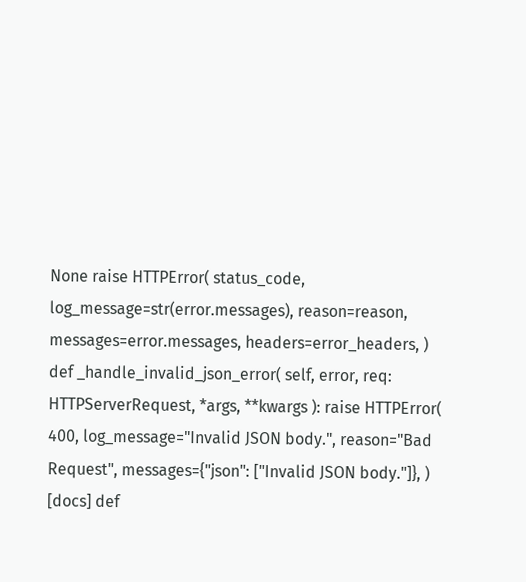None raise HTTPError( status_code, log_message=str(error.messages), reason=reason, messages=error.messages, headers=error_headers, )
def _handle_invalid_json_error( self, error, req: HTTPServerRequest, *args, **kwargs ): raise HTTPError( 400, log_message="Invalid JSON body.", reason="Bad Request", messages={"json": ["Invalid JSON body."]}, )
[docs] def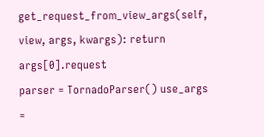get_request_from_view_args(self, view, args, kwargs): return args[0].request
parser = TornadoParser() use_args =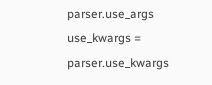parser.use_args use_kwargs = parser.use_kwargs